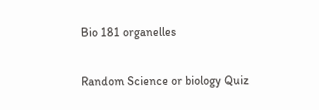Bio 181 organelles

Random Science or biology Quiz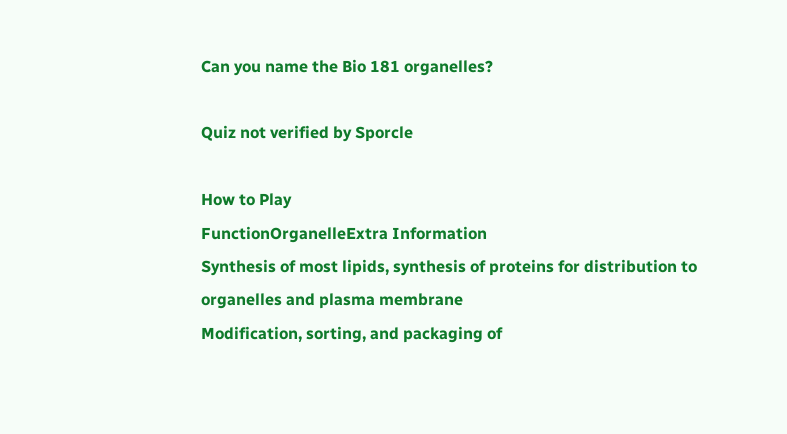Can you name the Bio 181 organelles?

Quiz not verified by Sporcle

How to Play
FunctionOrganelleExtra Information
Synthesis of most lipids, synthesis of proteins for distribution to organelles and plasma membrane
Modification, sorting, and packaging of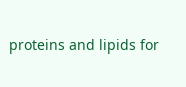proteins and lipids for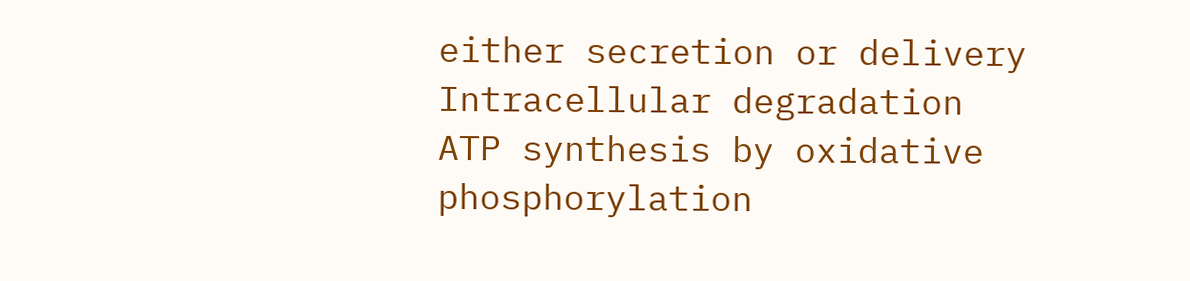either secretion or delivery
Intracellular degradation
ATP synthesis by oxidative phosphorylation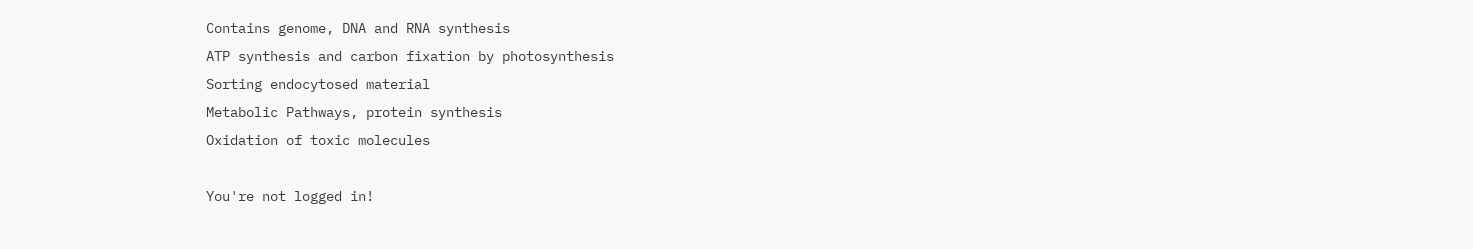Contains genome, DNA and RNA synthesis
ATP synthesis and carbon fixation by photosynthesis
Sorting endocytosed material
Metabolic Pathways, protein synthesis
Oxidation of toxic molecules

You're not logged in!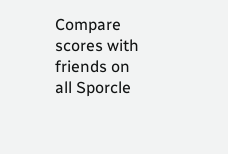Compare scores with friends on all Sporcle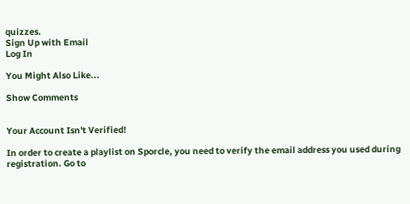quizzes.
Sign Up with Email
Log In

You Might Also Like...

Show Comments


Your Account Isn't Verified!

In order to create a playlist on Sporcle, you need to verify the email address you used during registration. Go to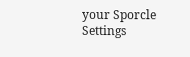your Sporcle Settings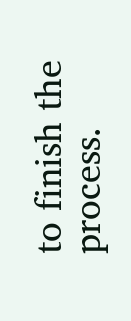to finish the process.